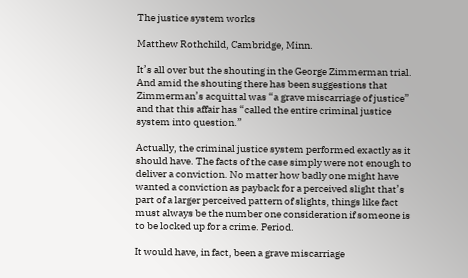The justice system works

Matthew Rothchild, Cambridge, Minn.

It’s all over but the shouting in the George Zimmerman trial. And amid the shouting there has been suggestions that Zimmerman’s acquittal was “a grave miscarriage of justice” and that this affair has “called the entire criminal justice system into question.”

Actually, the criminal justice system performed exactly as it should have. The facts of the case simply were not enough to deliver a conviction. No matter how badly one might have wanted a conviction as payback for a perceived slight that’s part of a larger perceived pattern of slights, things like fact must always be the number one consideration if someone is to be locked up for a crime. Period.

It would have, in fact, been a grave miscarriage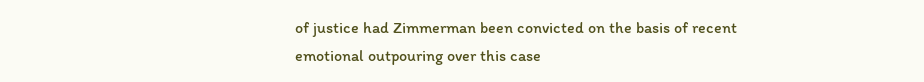of justice had Zimmerman been convicted on the basis of recent emotional outpouring over this case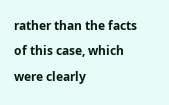rather than the facts of this case, which were clearly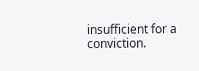insufficient for a conviction.